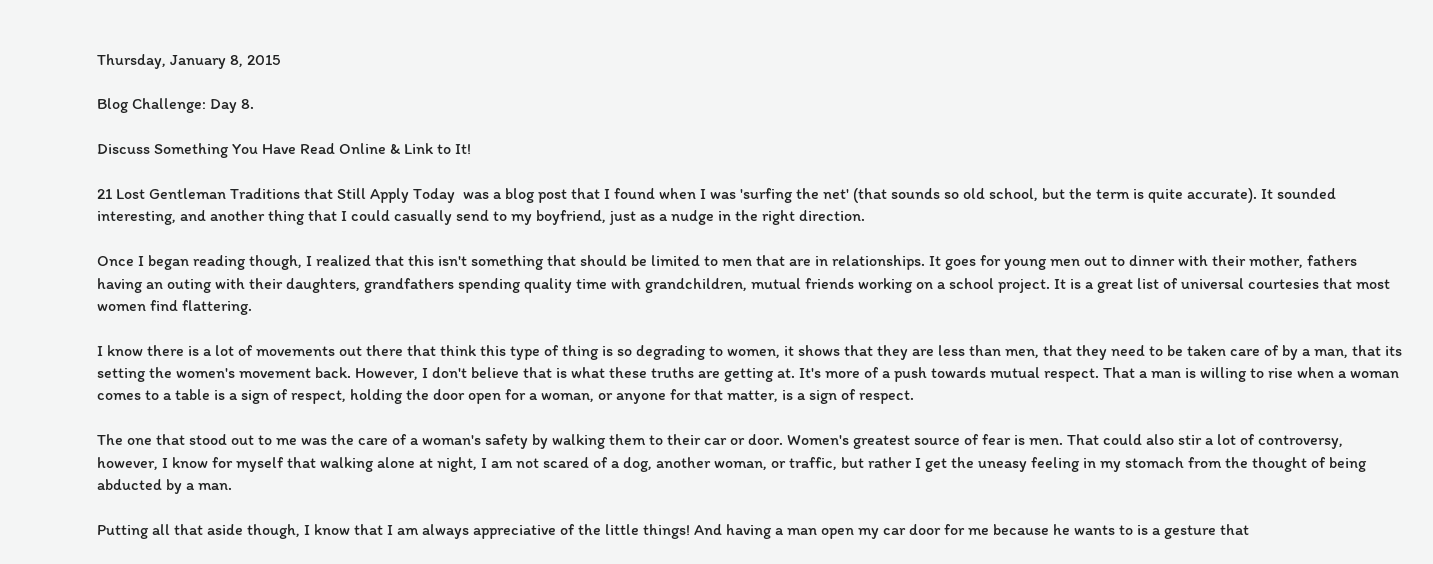Thursday, January 8, 2015

Blog Challenge: Day 8.

Discuss Something You Have Read Online & Link to It!

21 Lost Gentleman Traditions that Still Apply Today  was a blog post that I found when I was 'surfing the net' (that sounds so old school, but the term is quite accurate). It sounded interesting, and another thing that I could casually send to my boyfriend, just as a nudge in the right direction.

Once I began reading though, I realized that this isn't something that should be limited to men that are in relationships. It goes for young men out to dinner with their mother, fathers having an outing with their daughters, grandfathers spending quality time with grandchildren, mutual friends working on a school project. It is a great list of universal courtesies that most women find flattering.

I know there is a lot of movements out there that think this type of thing is so degrading to women, it shows that they are less than men, that they need to be taken care of by a man, that its setting the women's movement back. However, I don't believe that is what these truths are getting at. It's more of a push towards mutual respect. That a man is willing to rise when a woman comes to a table is a sign of respect, holding the door open for a woman, or anyone for that matter, is a sign of respect.

The one that stood out to me was the care of a woman's safety by walking them to their car or door. Women's greatest source of fear is men. That could also stir a lot of controversy, however, I know for myself that walking alone at night, I am not scared of a dog, another woman, or traffic, but rather I get the uneasy feeling in my stomach from the thought of being abducted by a man.

Putting all that aside though, I know that I am always appreciative of the little things! And having a man open my car door for me because he wants to is a gesture that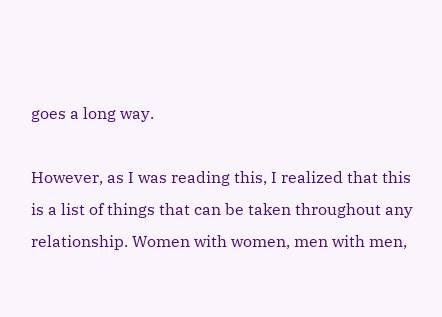goes a long way.

However, as I was reading this, I realized that this is a list of things that can be taken throughout any relationship. Women with women, men with men,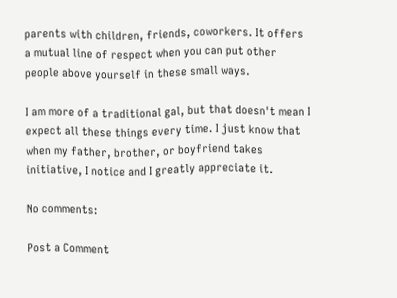parents with children, friends, coworkers. It offers a mutual line of respect when you can put other people above yourself in these small ways.

I am more of a traditional gal, but that doesn't mean I expect all these things every time. I just know that when my father, brother, or boyfriend takes initiative, I notice and I greatly appreciate it.

No comments:

Post a Comment